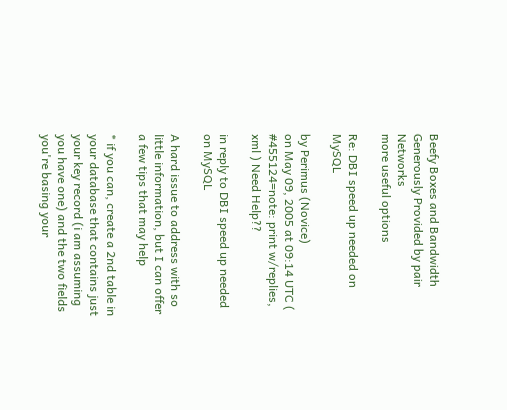Beefy Boxes and Bandwidth Generously Provided by pair Networks
more useful options

Re: DBI speed up needed on MySQL

by Perimus (Novice)
on May 09, 2005 at 09:14 UTC ( #455124=note: print w/replies, xml ) Need Help??

in reply to DBI speed up needed on MySQL

A hard issue to address with so little information, but I can offer a few tips that may help

* if you can, create a 2nd table in your database that contains just your key record (i am assuming you have one) and the two fields you're basing your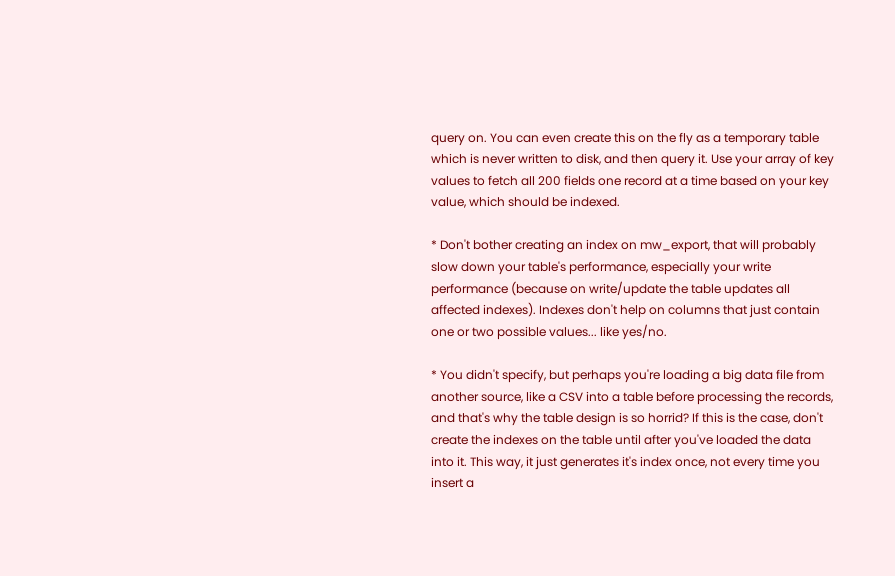query on. You can even create this on the fly as a temporary table which is never written to disk, and then query it. Use your array of key values to fetch all 200 fields one record at a time based on your key value, which should be indexed.

* Don't bother creating an index on mw_export, that will probably slow down your table's performance, especially your write performance (because on write/update the table updates all affected indexes). Indexes don't help on columns that just contain one or two possible values... like yes/no.

* You didn't specify, but perhaps you're loading a big data file from another source, like a CSV into a table before processing the records, and that's why the table design is so horrid? If this is the case, don't create the indexes on the table until after you've loaded the data into it. This way, it just generates it's index once, not every time you insert a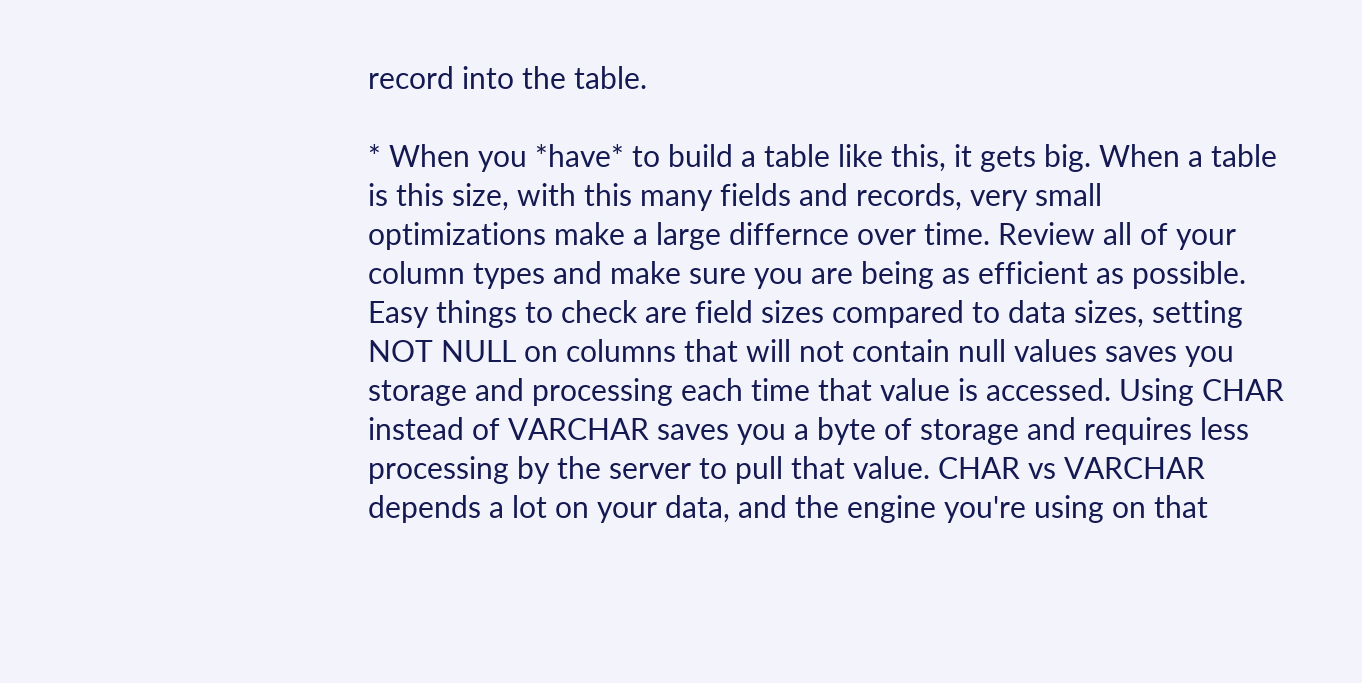record into the table.

* When you *have* to build a table like this, it gets big. When a table is this size, with this many fields and records, very small optimizations make a large differnce over time. Review all of your column types and make sure you are being as efficient as possible. Easy things to check are field sizes compared to data sizes, setting NOT NULL on columns that will not contain null values saves you storage and processing each time that value is accessed. Using CHAR instead of VARCHAR saves you a byte of storage and requires less processing by the server to pull that value. CHAR vs VARCHAR depends a lot on your data, and the engine you're using on that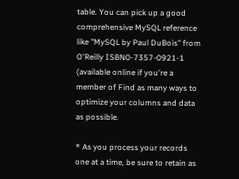table. You can pick up a good comprehensive MySQL reference like "MySQL by Paul DuBois" from O'Reilly ISBN0-7357-0921-1 (available online if you're a member of Find as many ways to optimize your columns and data as possible.

* As you process your records one at a time, be sure to retain as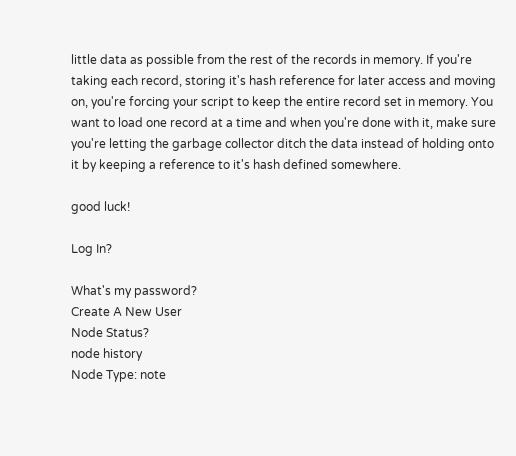little data as possible from the rest of the records in memory. If you're taking each record, storing it's hash reference for later access and moving on, you're forcing your script to keep the entire record set in memory. You want to load one record at a time and when you're done with it, make sure you're letting the garbage collector ditch the data instead of holding onto it by keeping a reference to it's hash defined somewhere.

good luck!

Log In?

What's my password?
Create A New User
Node Status?
node history
Node Type: note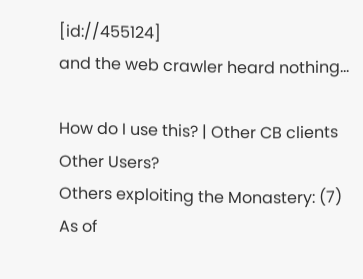[id://455124]
and the web crawler heard nothing...

How do I use this? | Other CB clients
Other Users?
Others exploiting the Monastery: (7)
As of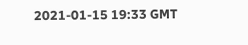2021-01-15 19:33 GMT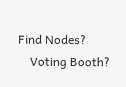Find Nodes?
    Voting Booth?